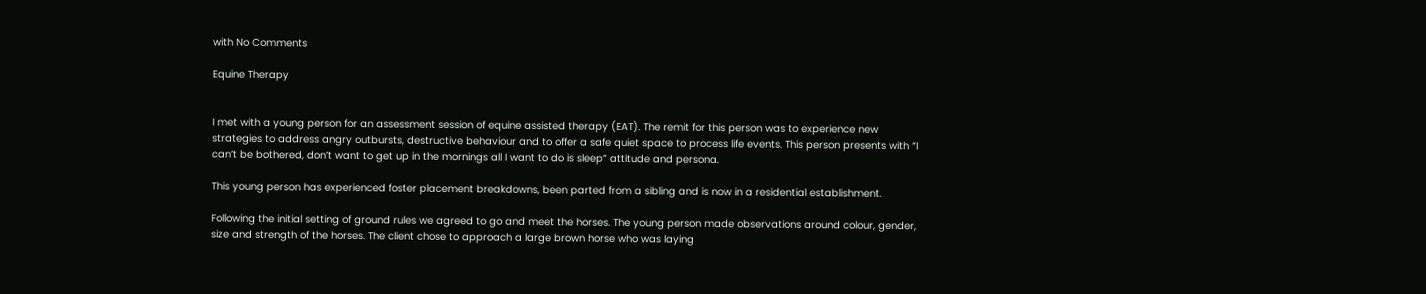with No Comments

Equine Therapy


I met with a young person for an assessment session of equine assisted therapy (EAT). The remit for this person was to experience new strategies to address angry outbursts, destructive behaviour and to offer a safe quiet space to process life events. This person presents with “I can’t be bothered, don’t want to get up in the mornings all I want to do is sleep” attitude and persona.

This young person has experienced foster placement breakdowns, been parted from a sibling and is now in a residential establishment.

Following the initial setting of ground rules we agreed to go and meet the horses. The young person made observations around colour, gender, size and strength of the horses. The client chose to approach a large brown horse who was laying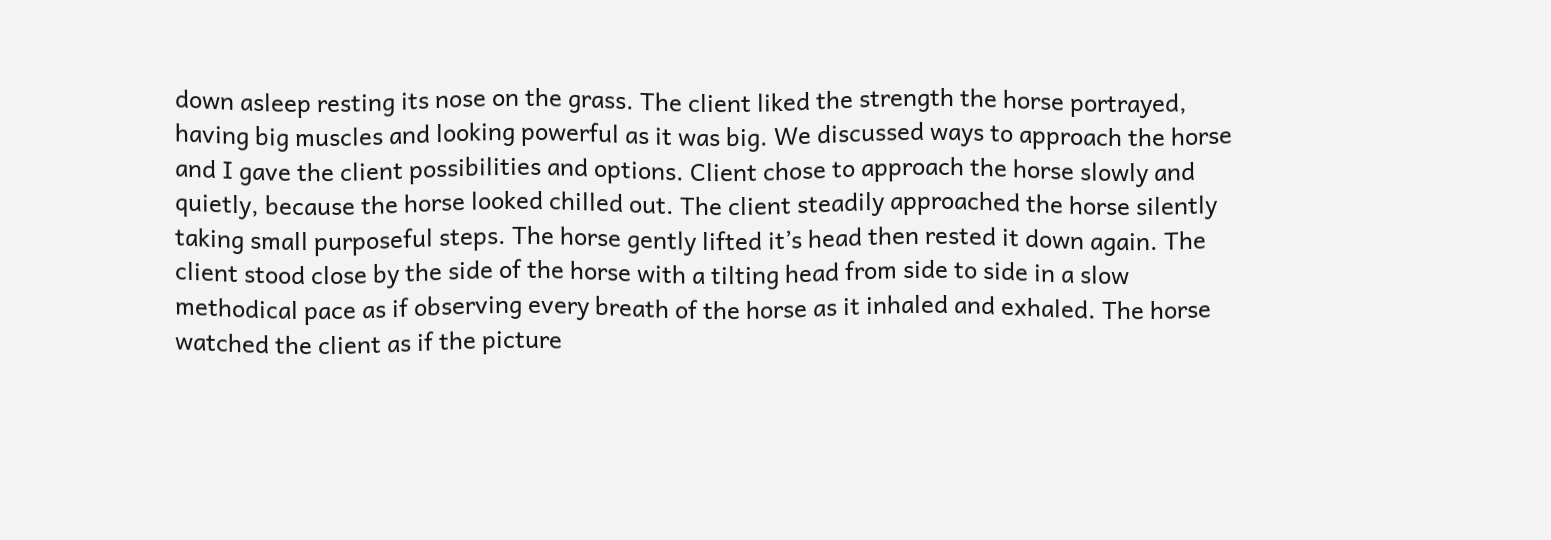down asleep resting its nose on the grass. The client liked the strength the horse portrayed, having big muscles and looking powerful as it was big. We discussed ways to approach the horse and I gave the client possibilities and options. Client chose to approach the horse slowly and quietly, because the horse looked chilled out. The client steadily approached the horse silently taking small purposeful steps. The horse gently lifted it’s head then rested it down again. The client stood close by the side of the horse with a tilting head from side to side in a slow methodical pace as if observing every breath of the horse as it inhaled and exhaled. The horse watched the client as if the picture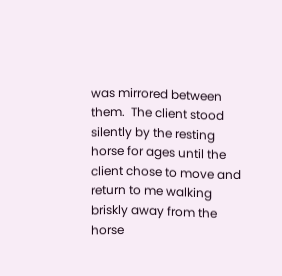was mirrored between them.  The client stood silently by the resting horse for ages until the client chose to move and return to me walking briskly away from the horse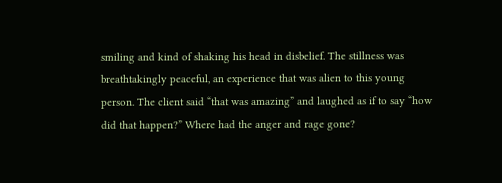smiling and kind of shaking his head in disbelief. The stillness was breathtakingly peaceful, an experience that was alien to this young person. The client said “that was amazing” and laughed as if to say “how did that happen?” Where had the anger and rage gone?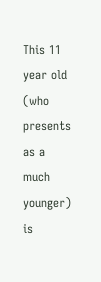This 11 year old (who presents as a much younger) is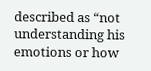described as “not understanding his emotions or how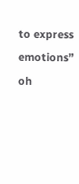to express emotions” oh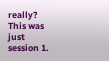really?  This was just session 1.